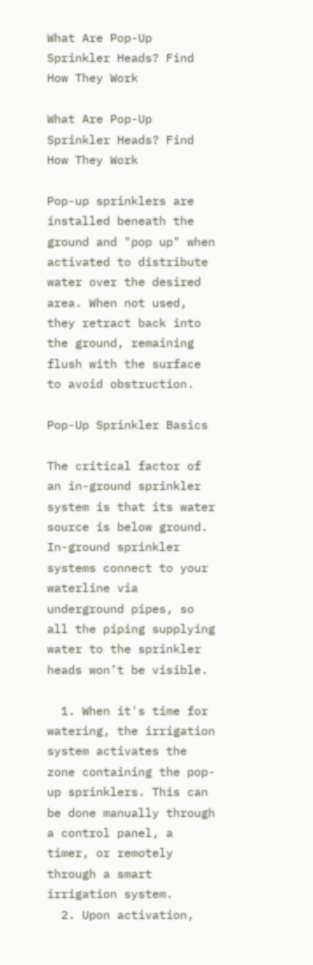What Are Pop-Up Sprinkler Heads? Find How They Work

What Are Pop-Up Sprinkler Heads? Find How They Work

Pop-up sprinklers are installed beneath the ground and "pop up" when activated to distribute water over the desired area. When not used, they retract back into the ground, remaining flush with the surface to avoid obstruction.

Pop-Up Sprinkler Basics

The critical factor of an in-ground sprinkler system is that its water source is below ground. In-ground sprinkler systems connect to your waterline via underground pipes, so all the piping supplying water to the sprinkler heads won’t be visible.

  1. When it's time for watering, the irrigation system activates the zone containing the pop-up sprinklers. This can be done manually through a control panel, a timer, or remotely through a smart irrigation system.
  2. Upon activation,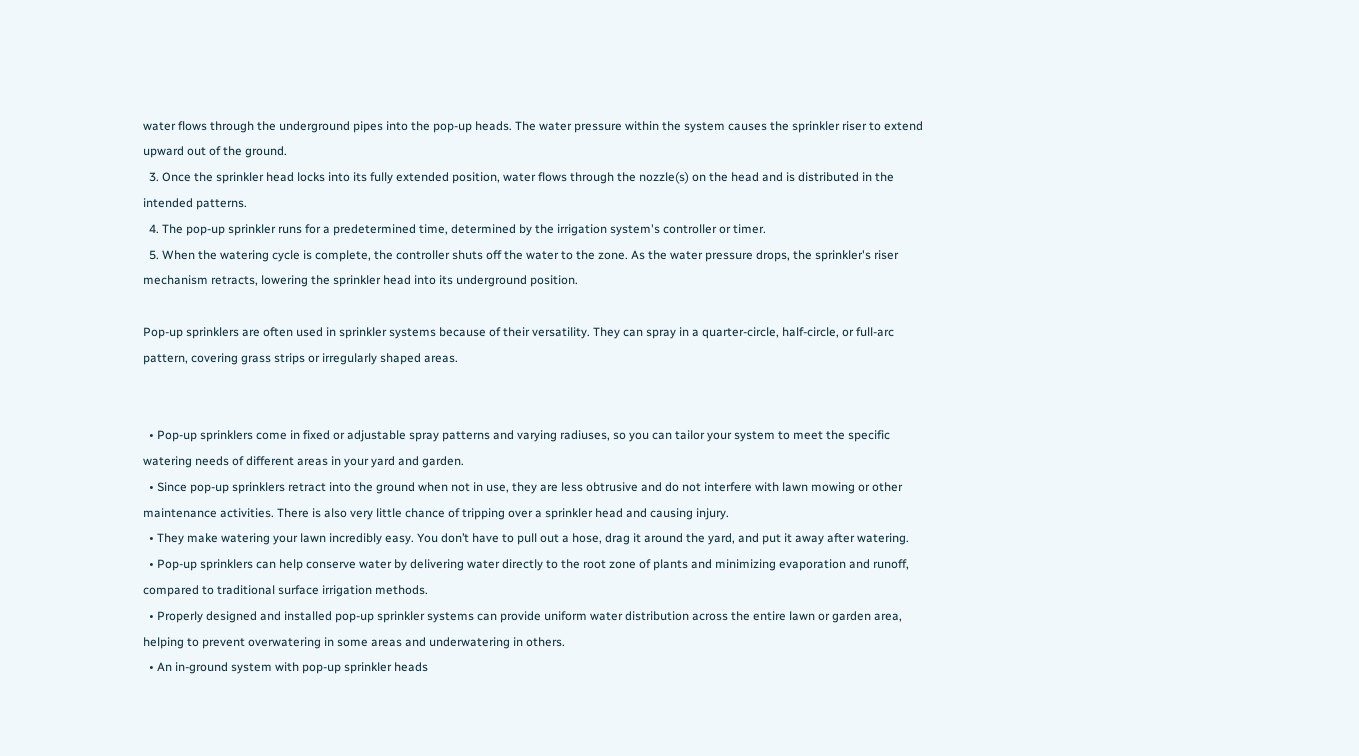water flows through the underground pipes into the pop-up heads. The water pressure within the system causes the sprinkler riser to extend upward out of the ground.
  3. Once the sprinkler head locks into its fully extended position, water flows through the nozzle(s) on the head and is distributed in the intended patterns.
  4. The pop-up sprinkler runs for a predetermined time, determined by the irrigation system's controller or timer.
  5. When the watering cycle is complete, the controller shuts off the water to the zone. As the water pressure drops, the sprinkler's riser mechanism retracts, lowering the sprinkler head into its underground position.

Pop-up sprinklers are often used in sprinkler systems because of their versatility. They can spray in a quarter-circle, half-circle, or full-arc pattern, covering grass strips or irregularly shaped areas.


  • Pop-up sprinklers come in fixed or adjustable spray patterns and varying radiuses, so you can tailor your system to meet the specific watering needs of different areas in your yard and garden.
  • Since pop-up sprinklers retract into the ground when not in use, they are less obtrusive and do not interfere with lawn mowing or other maintenance activities. There is also very little chance of tripping over a sprinkler head and causing injury.
  • They make watering your lawn incredibly easy. You don’t have to pull out a hose, drag it around the yard, and put it away after watering.
  • Pop-up sprinklers can help conserve water by delivering water directly to the root zone of plants and minimizing evaporation and runoff, compared to traditional surface irrigation methods.
  • Properly designed and installed pop-up sprinkler systems can provide uniform water distribution across the entire lawn or garden area, helping to prevent overwatering in some areas and underwatering in others.
  • An in-ground system with pop-up sprinkler heads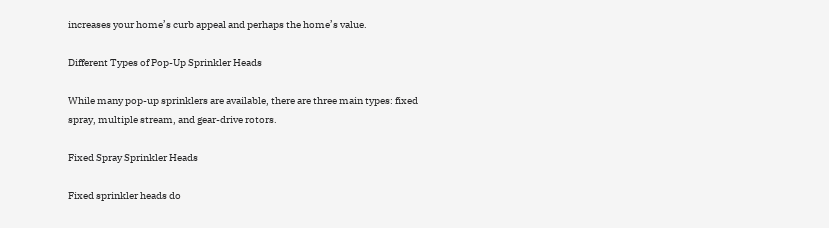increases your home’s curb appeal and perhaps the home’s value.

Different Types of Pop-Up Sprinkler Heads

While many pop-up sprinklers are available, there are three main types: fixed spray, multiple stream, and gear-drive rotors.

Fixed Spray Sprinkler Heads

Fixed sprinkler heads do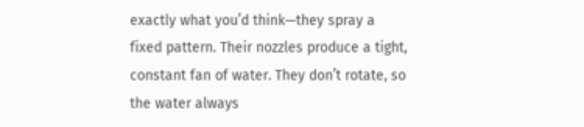exactly what you’d think—they spray a fixed pattern. Their nozzles produce a tight, constant fan of water. They don’t rotate, so the water always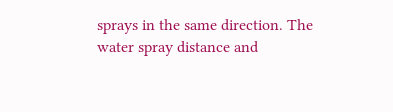sprays in the same direction. The water spray distance and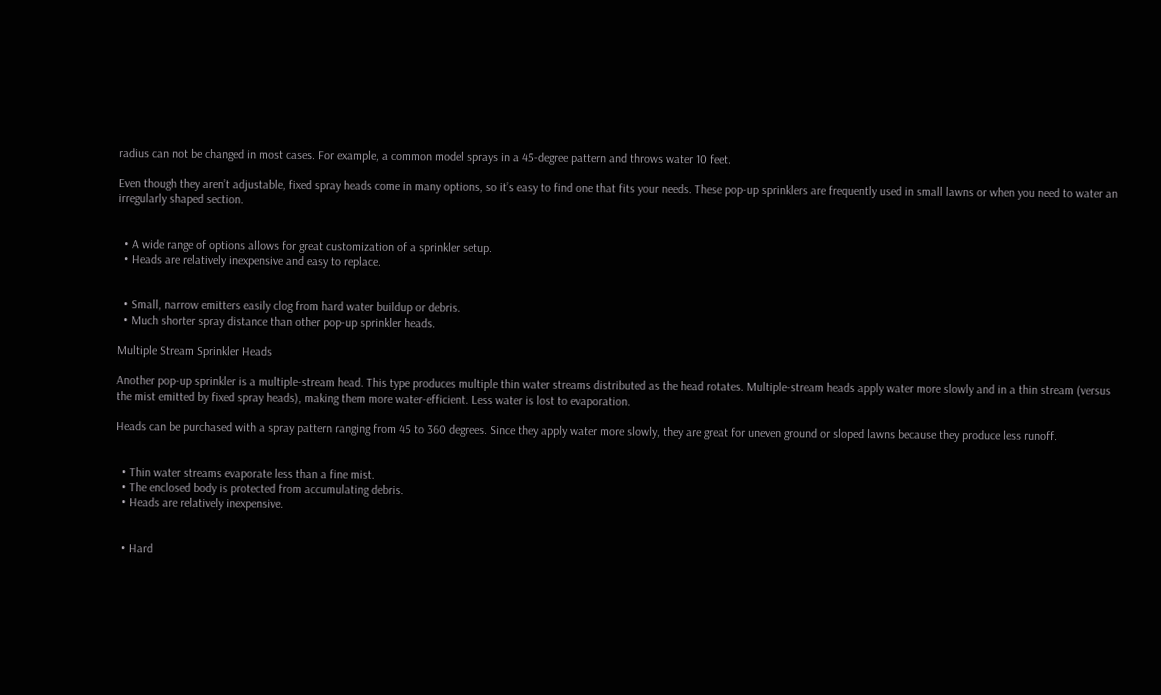radius can not be changed in most cases. For example, a common model sprays in a 45-degree pattern and throws water 10 feet.

Even though they aren’t adjustable, fixed spray heads come in many options, so it’s easy to find one that fits your needs. These pop-up sprinklers are frequently used in small lawns or when you need to water an irregularly shaped section.


  • A wide range of options allows for great customization of a sprinkler setup.
  • Heads are relatively inexpensive and easy to replace.


  • Small, narrow emitters easily clog from hard water buildup or debris.
  • Much shorter spray distance than other pop-up sprinkler heads.

Multiple Stream Sprinkler Heads

Another pop-up sprinkler is a multiple-stream head. This type produces multiple thin water streams distributed as the head rotates. Multiple-stream heads apply water more slowly and in a thin stream (versus the mist emitted by fixed spray heads), making them more water-efficient. Less water is lost to evaporation.

Heads can be purchased with a spray pattern ranging from 45 to 360 degrees. Since they apply water more slowly, they are great for uneven ground or sloped lawns because they produce less runoff.


  • Thin water streams evaporate less than a fine mist.
  • The enclosed body is protected from accumulating debris.
  • Heads are relatively inexpensive.


  • Hard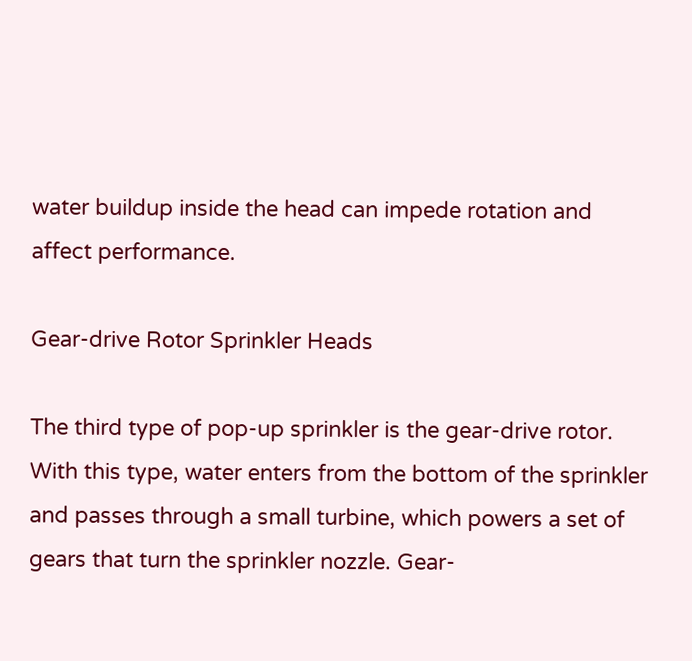water buildup inside the head can impede rotation and affect performance.

Gear-drive Rotor Sprinkler Heads

The third type of pop-up sprinkler is the gear-drive rotor. With this type, water enters from the bottom of the sprinkler and passes through a small turbine, which powers a set of gears that turn the sprinkler nozzle. Gear-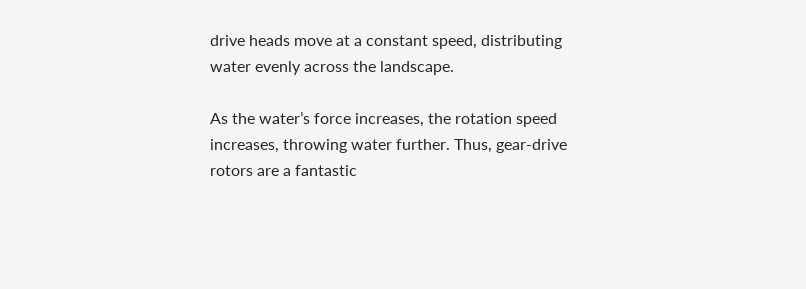drive heads move at a constant speed, distributing water evenly across the landscape.

As the water’s force increases, the rotation speed increases, throwing water further. Thus, gear-drive rotors are a fantastic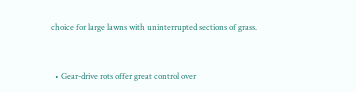choice for large lawns with uninterrupted sections of grass.


  • Gear-drive rots offer great control over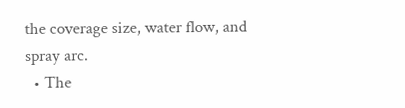the coverage size, water flow, and spray arc.
  • The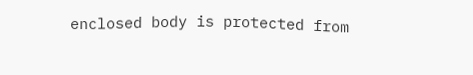enclosed body is protected from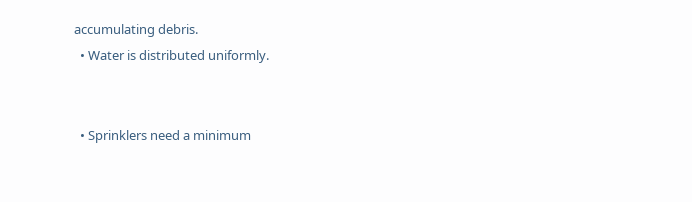accumulating debris.
  • Water is distributed uniformly.


  • Sprinklers need a minimum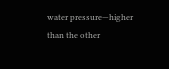water pressure—higher than the other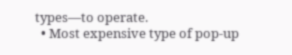types—to operate.
  • Most expensive type of pop-up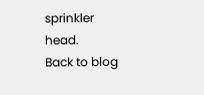sprinkler head.
Back to blog